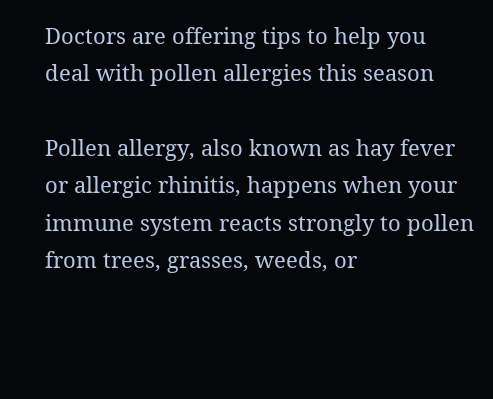Doctors are offering tips to help you deal with pollen allergies this season

Pollen allergy, also known as hay fever or allergic rhinitis, happens when your immune system reacts strongly to pollen from trees, grasses, weeds, or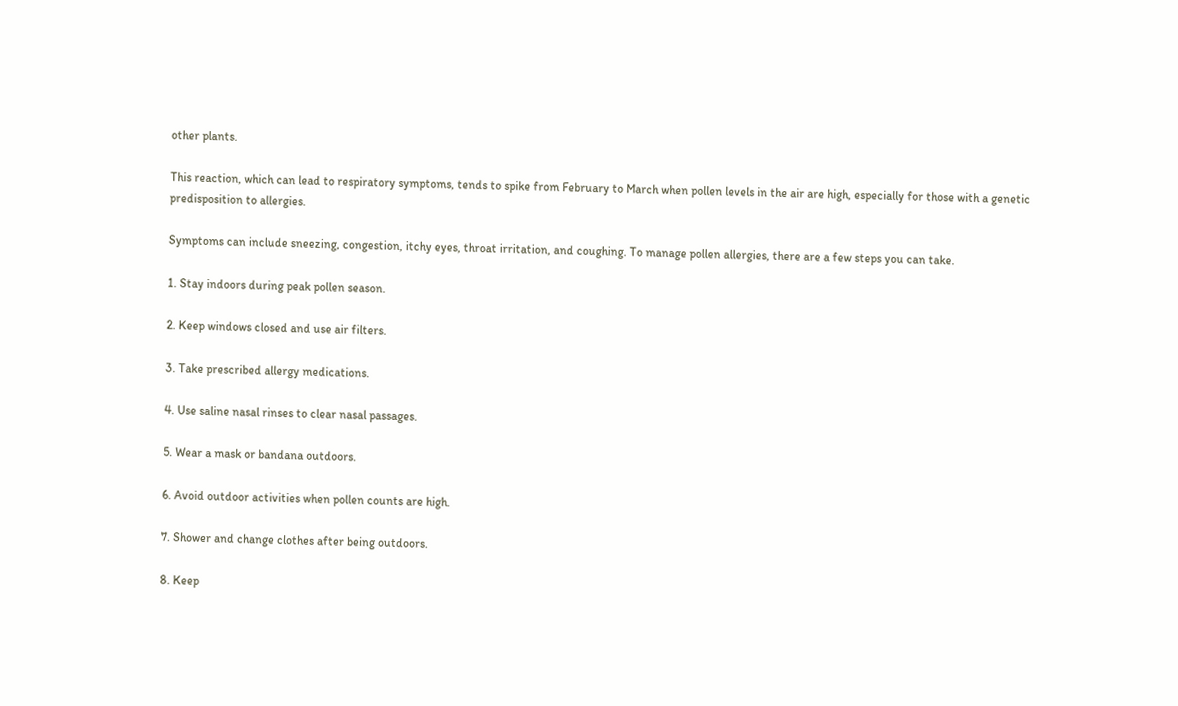other plants.

This reaction, which can lead to respiratory symptoms, tends to spike from February to March when pollen levels in the air are high, especially for those with a genetic predisposition to allergies.

Symptoms can include sneezing, congestion, itchy eyes, throat irritation, and coughing. To manage pollen allergies, there are a few steps you can take.

1. Stay indoors during peak pollen season.

2. Keep windows closed and use air filters.

3. Take prescribed allergy medications.

4. Use saline nasal rinses to clear nasal passages.

5. Wear a mask or bandana outdoors.

6. Avoid outdoor activities when pollen counts are high.

7. Shower and change clothes after being outdoors.

8. Keep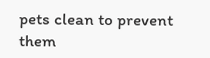pets clean to prevent them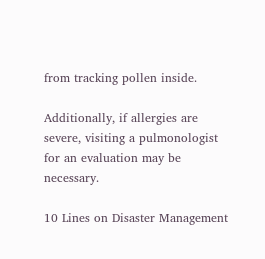from tracking pollen inside.

Additionally, if allergies are severe, visiting a pulmonologist for an evaluation may be necessary.

10 Lines on Disaster Management